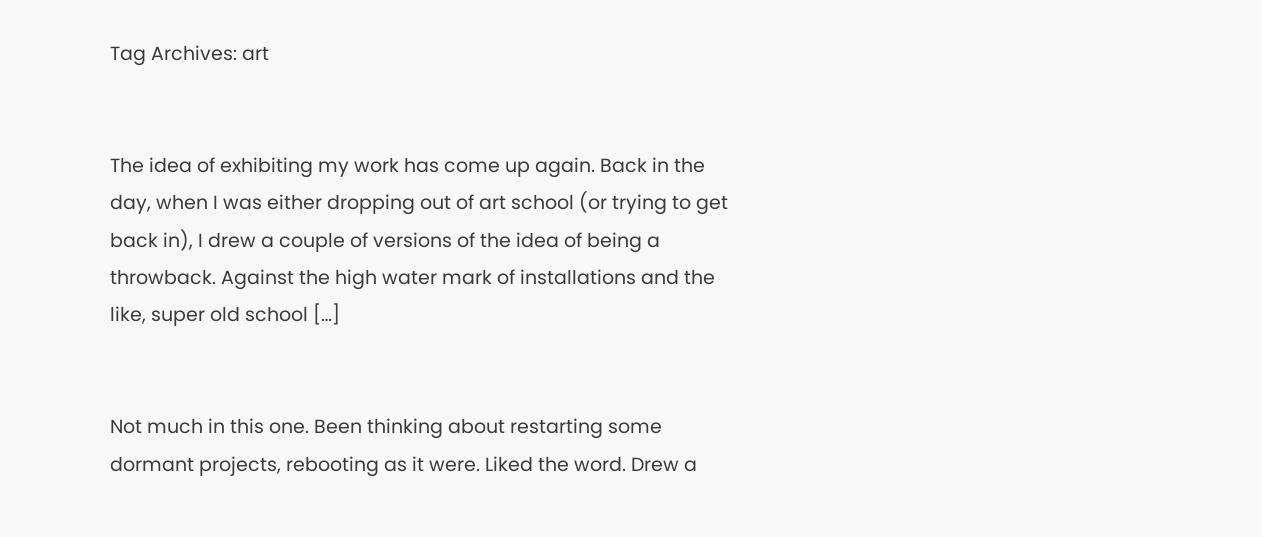Tag Archives: art


The idea of exhibiting my work has come up again. Back in the day, when I was either dropping out of art school (or trying to get back in), I drew a couple of versions of the idea of being a throwback. Against the high water mark of installations and the like, super old school […]


Not much in this one. Been thinking about restarting some dormant projects, rebooting as it were. Liked the word. Drew a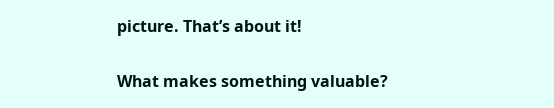picture. That’s about it!

What makes something valuable?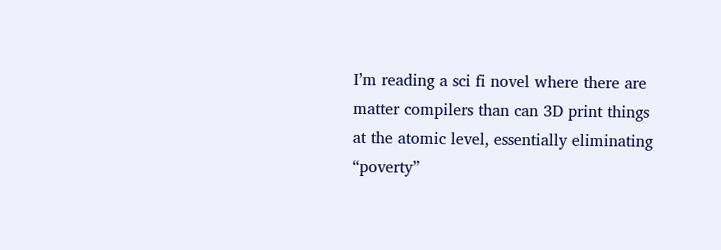I’m reading a sci fi novel where there are matter compilers than can 3D print things at the atomic level, essentially eliminating “poverty”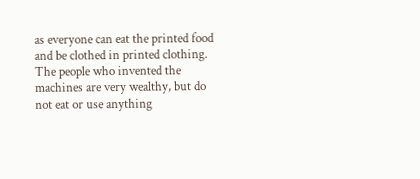as everyone can eat the printed food and be clothed in printed clothing. The people who invented the machines are very wealthy, but do not eat or use anything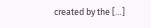created by the […]